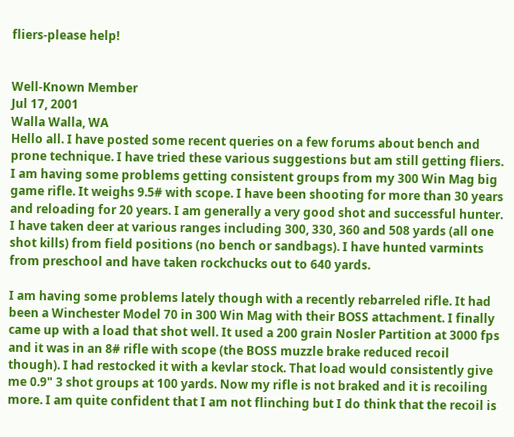fliers-please help!


Well-Known Member
Jul 17, 2001
Walla Walla, WA
Hello all. I have posted some recent queries on a few forums about bench and prone technique. I have tried these various suggestions but am still getting fliers. I am having some problems getting consistent groups from my 300 Win Mag big game rifle. It weighs 9.5# with scope. I have been shooting for more than 30 years and reloading for 20 years. I am generally a very good shot and successful hunter. I have taken deer at various ranges including 300, 330, 360 and 508 yards (all one shot kills) from field positions (no bench or sandbags). I have hunted varmints from preschool and have taken rockchucks out to 640 yards.

I am having some problems lately though with a recently rebarreled rifle. It had been a Winchester Model 70 in 300 Win Mag with their BOSS attachment. I finally came up with a load that shot well. It used a 200 grain Nosler Partition at 3000 fps and it was in an 8# rifle with scope (the BOSS muzzle brake reduced recoil though). I had restocked it with a kevlar stock. That load would consistently give me 0.9" 3 shot groups at 100 yards. Now my rifle is not braked and it is recoiling more. I am quite confident that I am not flinching but I do think that the recoil is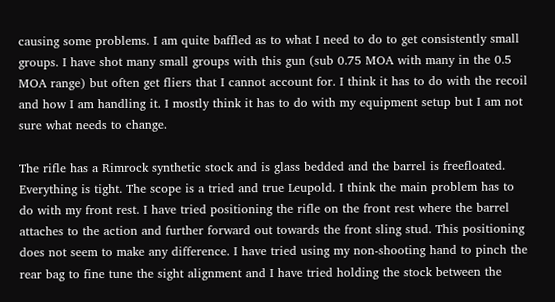causing some problems. I am quite baffled as to what I need to do to get consistently small groups. I have shot many small groups with this gun (sub 0.75 MOA with many in the 0.5 MOA range) but often get fliers that I cannot account for. I think it has to do with the recoil and how I am handling it. I mostly think it has to do with my equipment setup but I am not sure what needs to change.

The rifle has a Rimrock synthetic stock and is glass bedded and the barrel is freefloated. Everything is tight. The scope is a tried and true Leupold. I think the main problem has to do with my front rest. I have tried positioning the rifle on the front rest where the barrel attaches to the action and further forward out towards the front sling stud. This positioning does not seem to make any difference. I have tried using my non-shooting hand to pinch the rear bag to fine tune the sight alignment and I have tried holding the stock between the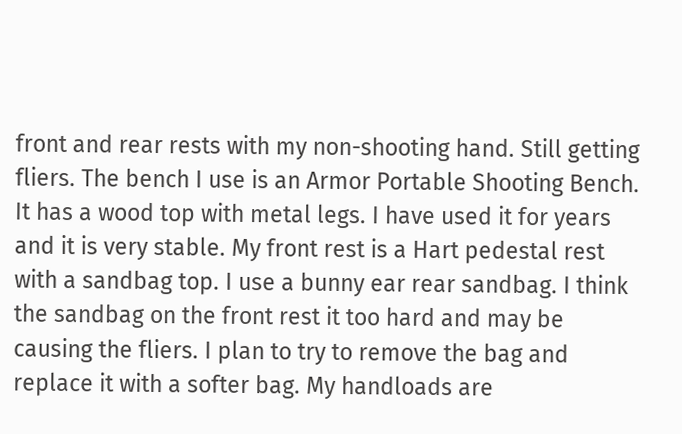front and rear rests with my non-shooting hand. Still getting fliers. The bench I use is an Armor Portable Shooting Bench. It has a wood top with metal legs. I have used it for years and it is very stable. My front rest is a Hart pedestal rest with a sandbag top. I use a bunny ear rear sandbag. I think the sandbag on the front rest it too hard and may be causing the fliers. I plan to try to remove the bag and replace it with a softer bag. My handloads are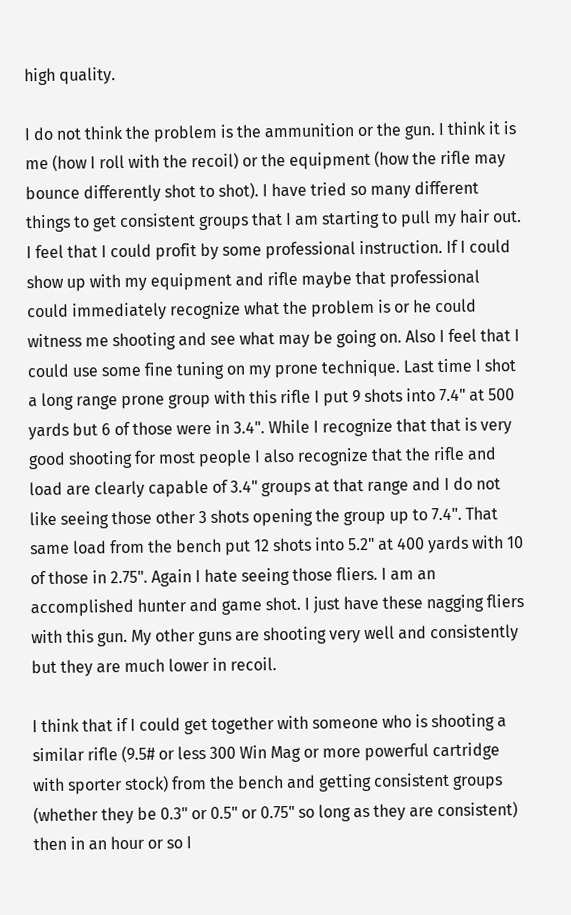high quality.

I do not think the problem is the ammunition or the gun. I think it is me (how I roll with the recoil) or the equipment (how the rifle may bounce differently shot to shot). I have tried so many different things to get consistent groups that I am starting to pull my hair out. I feel that I could profit by some professional instruction. If I could show up with my equipment and rifle maybe that professional could immediately recognize what the problem is or he could witness me shooting and see what may be going on. Also I feel that I could use some fine tuning on my prone technique. Last time I shot a long range prone group with this rifle I put 9 shots into 7.4" at 500 yards but 6 of those were in 3.4". While I recognize that that is very good shooting for most people I also recognize that the rifle and load are clearly capable of 3.4" groups at that range and I do not like seeing those other 3 shots opening the group up to 7.4". That same load from the bench put 12 shots into 5.2" at 400 yards with 10 of those in 2.75". Again I hate seeing those fliers. I am an accomplished hunter and game shot. I just have these nagging fliers with this gun. My other guns are shooting very well and consistently but they are much lower in recoil.

I think that if I could get together with someone who is shooting a similar rifle (9.5# or less 300 Win Mag or more powerful cartridge with sporter stock) from the bench and getting consistent groups (whether they be 0.3" or 0.5" or 0.75" so long as they are consistent) then in an hour or so I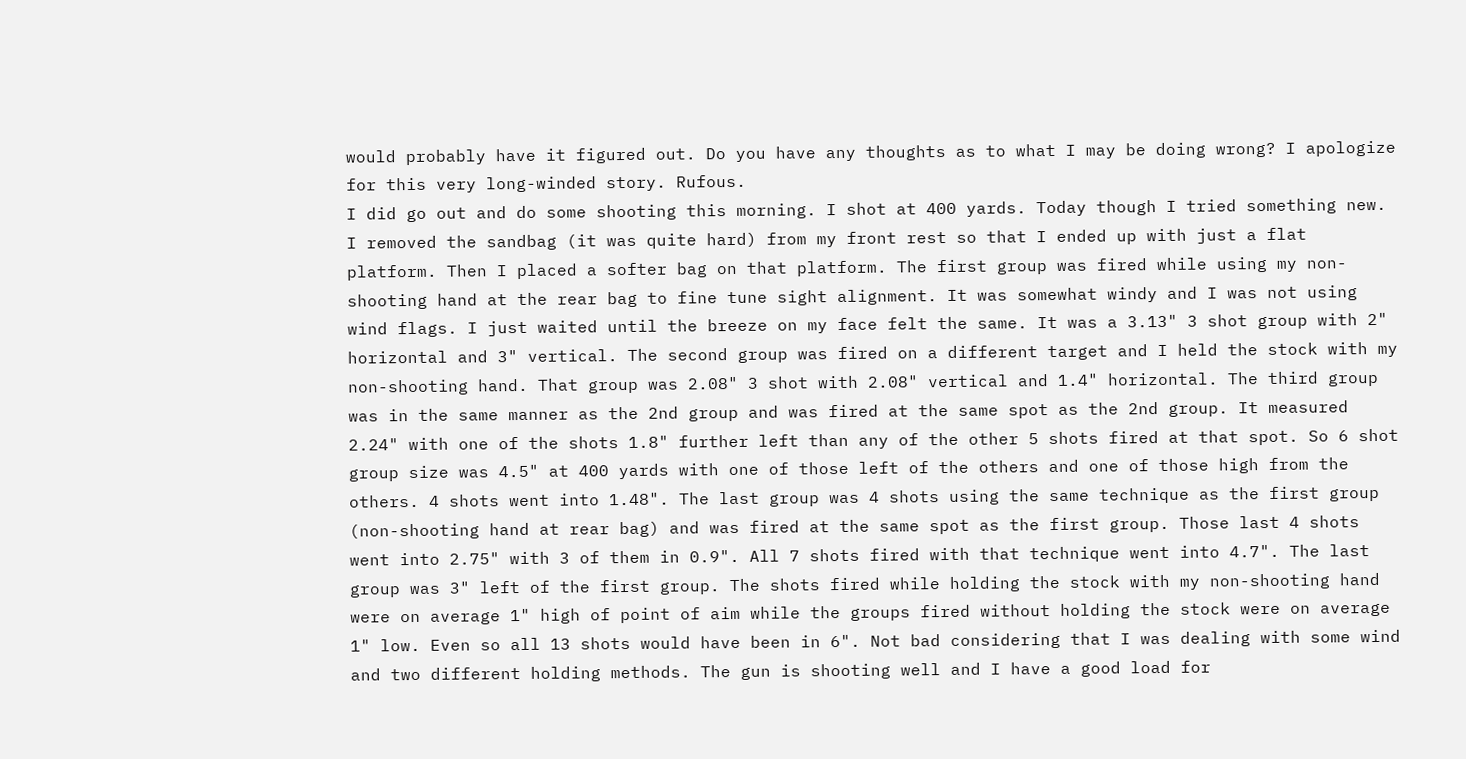would probably have it figured out. Do you have any thoughts as to what I may be doing wrong? I apologize for this very long-winded story. Rufous.
I did go out and do some shooting this morning. I shot at 400 yards. Today though I tried something new. I removed the sandbag (it was quite hard) from my front rest so that I ended up with just a flat platform. Then I placed a softer bag on that platform. The first group was fired while using my non-shooting hand at the rear bag to fine tune sight alignment. It was somewhat windy and I was not using wind flags. I just waited until the breeze on my face felt the same. It was a 3.13" 3 shot group with 2" horizontal and 3" vertical. The second group was fired on a different target and I held the stock with my non-shooting hand. That group was 2.08" 3 shot with 2.08" vertical and 1.4" horizontal. The third group was in the same manner as the 2nd group and was fired at the same spot as the 2nd group. It measured 2.24" with one of the shots 1.8" further left than any of the other 5 shots fired at that spot. So 6 shot group size was 4.5" at 400 yards with one of those left of the others and one of those high from the others. 4 shots went into 1.48". The last group was 4 shots using the same technique as the first group (non-shooting hand at rear bag) and was fired at the same spot as the first group. Those last 4 shots went into 2.75" with 3 of them in 0.9". All 7 shots fired with that technique went into 4.7". The last group was 3" left of the first group. The shots fired while holding the stock with my non-shooting hand were on average 1" high of point of aim while the groups fired without holding the stock were on average 1" low. Even so all 13 shots would have been in 6". Not bad considering that I was dealing with some wind and two different holding methods. The gun is shooting well and I have a good load for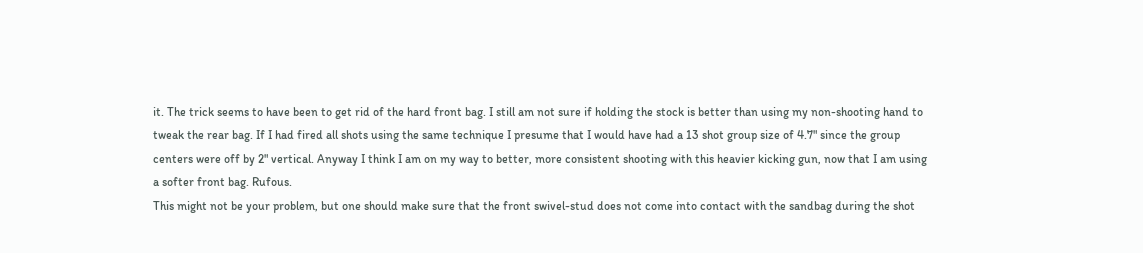it. The trick seems to have been to get rid of the hard front bag. I still am not sure if holding the stock is better than using my non-shooting hand to tweak the rear bag. If I had fired all shots using the same technique I presume that I would have had a 13 shot group size of 4.7" since the group centers were off by 2" vertical. Anyway I think I am on my way to better, more consistent shooting with this heavier kicking gun, now that I am using a softer front bag. Rufous.
This might not be your problem, but one should make sure that the front swivel-stud does not come into contact with the sandbag during the shot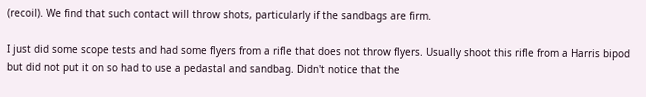(recoil). We find that such contact will throw shots, particularly if the sandbags are firm.

I just did some scope tests and had some flyers from a rifle that does not throw flyers. Usually shoot this rifle from a Harris bipod but did not put it on so had to use a pedastal and sandbag. Didn't notice that the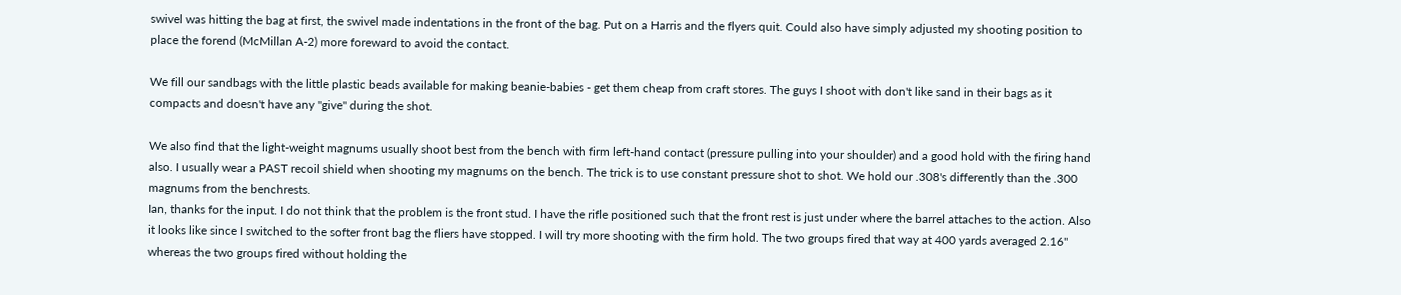swivel was hitting the bag at first, the swivel made indentations in the front of the bag. Put on a Harris and the flyers quit. Could also have simply adjusted my shooting position to place the forend (McMillan A-2) more foreward to avoid the contact.

We fill our sandbags with the little plastic beads available for making beanie-babies - get them cheap from craft stores. The guys I shoot with don't like sand in their bags as it compacts and doesn't have any "give" during the shot.

We also find that the light-weight magnums usually shoot best from the bench with firm left-hand contact (pressure pulling into your shoulder) and a good hold with the firing hand also. I usually wear a PAST recoil shield when shooting my magnums on the bench. The trick is to use constant pressure shot to shot. We hold our .308's differently than the .300 magnums from the benchrests.
Ian, thanks for the input. I do not think that the problem is the front stud. I have the rifle positioned such that the front rest is just under where the barrel attaches to the action. Also it looks like since I switched to the softer front bag the fliers have stopped. I will try more shooting with the firm hold. The two groups fired that way at 400 yards averaged 2.16" whereas the two groups fired without holding the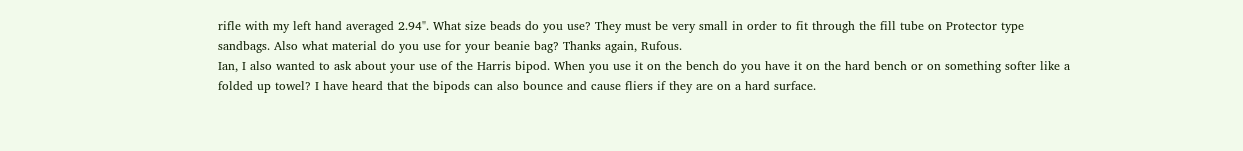rifle with my left hand averaged 2.94". What size beads do you use? They must be very small in order to fit through the fill tube on Protector type sandbags. Also what material do you use for your beanie bag? Thanks again, Rufous.
Ian, I also wanted to ask about your use of the Harris bipod. When you use it on the bench do you have it on the hard bench or on something softer like a folded up towel? I have heard that the bipods can also bounce and cause fliers if they are on a hard surface.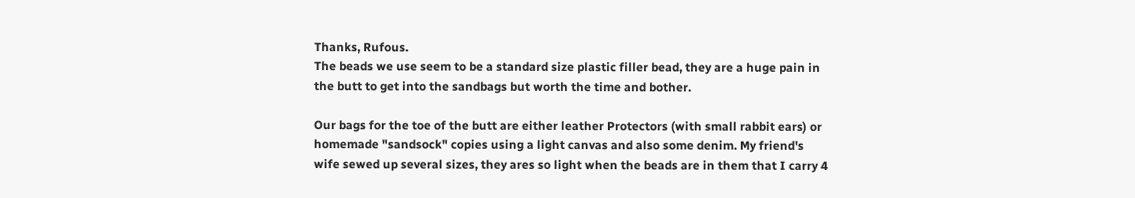Thanks, Rufous.
The beads we use seem to be a standard size plastic filler bead, they are a huge pain in the butt to get into the sandbags but worth the time and bother.

Our bags for the toe of the butt are either leather Protectors (with small rabbit ears) or homemade "sandsock" copies using a light canvas and also some denim. My friend's wife sewed up several sizes, they ares so light when the beads are in them that I carry 4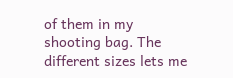of them in my shooting bag. The different sizes lets me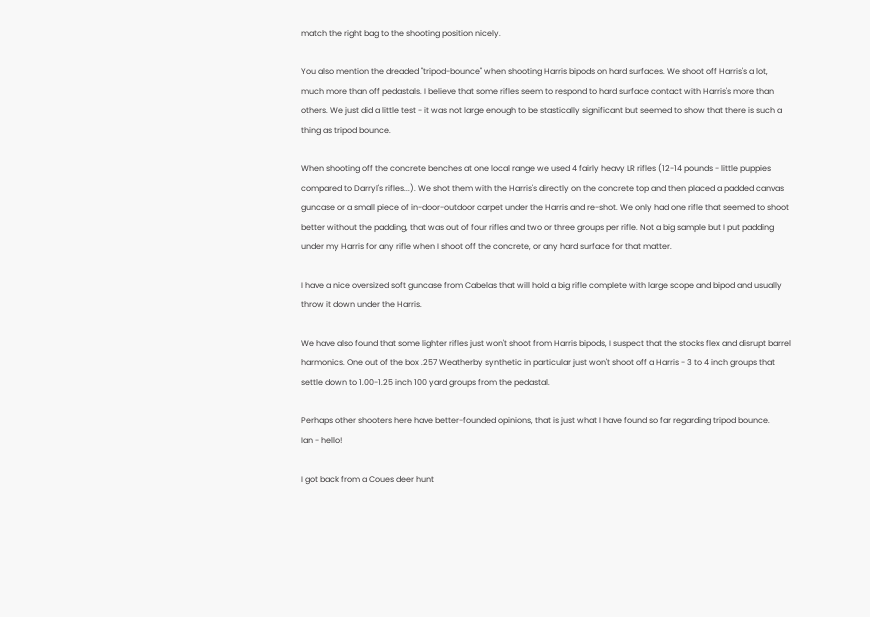match the right bag to the shooting position nicely.

You also mention the dreaded "tripod-bounce" when shooting Harris bipods on hard surfaces. We shoot off Harris's a lot, much more than off pedastals. I believe that some rifles seem to respond to hard surface contact with Harris's more than others. We just did a little test - it was not large enough to be stastically significant but seemed to show that there is such a thing as tripod bounce.

When shooting off the concrete benches at one local range we used 4 fairly heavy LR rifles (12-14 pounds - little puppies compared to Darryl's rifles...). We shot them with the Harris's directly on the concrete top and then placed a padded canvas guncase or a small piece of in-door-outdoor carpet under the Harris and re-shot. We only had one rifle that seemed to shoot better without the padding, that was out of four rifles and two or three groups per rifle. Not a big sample but I put padding under my Harris for any rifle when I shoot off the concrete, or any hard surface for that matter.

I have a nice oversized soft guncase from Cabelas that will hold a big rifle complete with large scope and bipod and usually throw it down under the Harris.

We have also found that some lighter rifles just won't shoot from Harris bipods, I suspect that the stocks flex and disrupt barrel harmonics. One out of the box .257 Weatherby synthetic in particular just won't shoot off a Harris - 3 to 4 inch groups that settle down to 1.00-1.25 inch 100 yard groups from the pedastal.

Perhaps other shooters here have better-founded opinions, that is just what I have found so far regarding tripod bounce.
Ian - hello!

I got back from a Coues deer hunt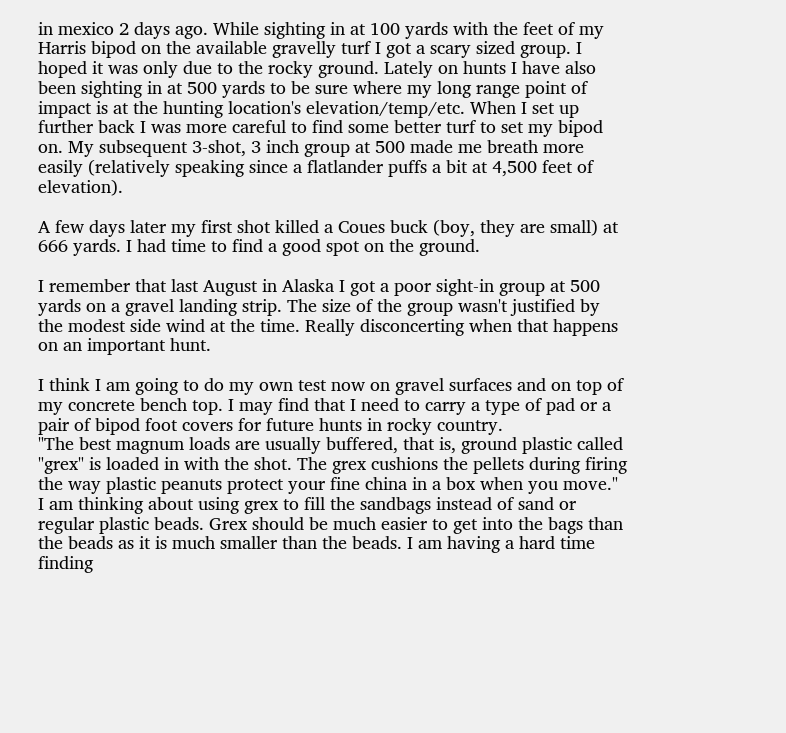in mexico 2 days ago. While sighting in at 100 yards with the feet of my Harris bipod on the available gravelly turf I got a scary sized group. I hoped it was only due to the rocky ground. Lately on hunts I have also been sighting in at 500 yards to be sure where my long range point of impact is at the hunting location's elevation/temp/etc. When I set up further back I was more careful to find some better turf to set my bipod on. My subsequent 3-shot, 3 inch group at 500 made me breath more easily (relatively speaking since a flatlander puffs a bit at 4,500 feet of elevation).

A few days later my first shot killed a Coues buck (boy, they are small) at 666 yards. I had time to find a good spot on the ground.

I remember that last August in Alaska I got a poor sight-in group at 500 yards on a gravel landing strip. The size of the group wasn't justified by the modest side wind at the time. Really disconcerting when that happens on an important hunt.

I think I am going to do my own test now on gravel surfaces and on top of my concrete bench top. I may find that I need to carry a type of pad or a pair of bipod foot covers for future hunts in rocky country.
"The best magnum loads are usually buffered, that is, ground plastic called "grex" is loaded in with the shot. The grex cushions the pellets during firing the way plastic peanuts protect your fine china in a box when you move." I am thinking about using grex to fill the sandbags instead of sand or regular plastic beads. Grex should be much easier to get into the bags than the beads as it is much smaller than the beads. I am having a hard time finding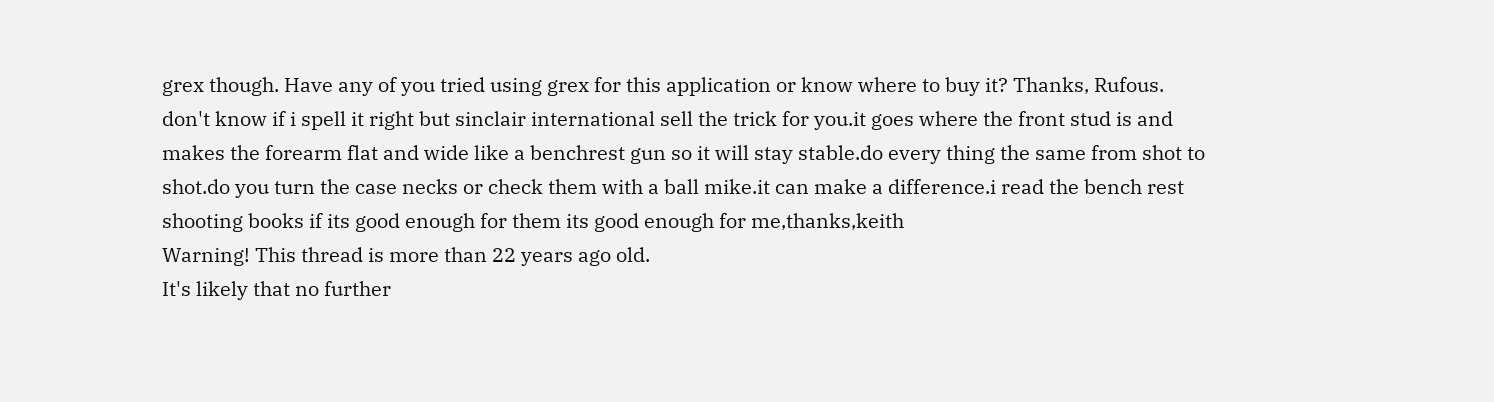grex though. Have any of you tried using grex for this application or know where to buy it? Thanks, Rufous.
don't know if i spell it right but sinclair international sell the trick for you.it goes where the front stud is and makes the forearm flat and wide like a benchrest gun so it will stay stable.do every thing the same from shot to shot.do you turn the case necks or check them with a ball mike.it can make a difference.i read the bench rest shooting books if its good enough for them its good enough for me,thanks,keith
Warning! This thread is more than 22 years ago old.
It's likely that no further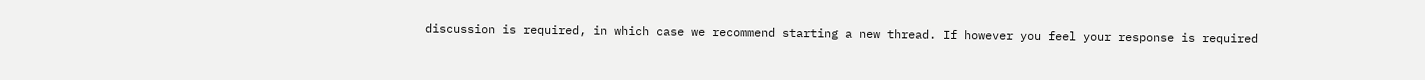discussion is required, in which case we recommend starting a new thread. If however you feel your response is required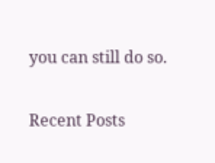you can still do so.

Recent Posts